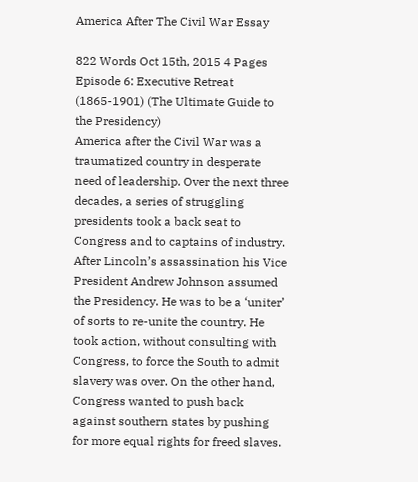America After The Civil War Essay

822 Words Oct 15th, 2015 4 Pages
Episode 6: Executive Retreat (1865-1901) (The Ultimate Guide to the Presidency)
America after the Civil War was a traumatized country in desperate need of leadership. Over the next three decades, a series of struggling presidents took a back seat to Congress and to captains of industry. After Lincoln’s assassination his Vice President Andrew Johnson assumed the Presidency. He was to be a ‘uniter’ of sorts to re-unite the country. He took action, without consulting with Congress, to force the South to admit slavery was over. On the other hand, Congress wanted to push back against southern states by pushing for more equal rights for freed slaves.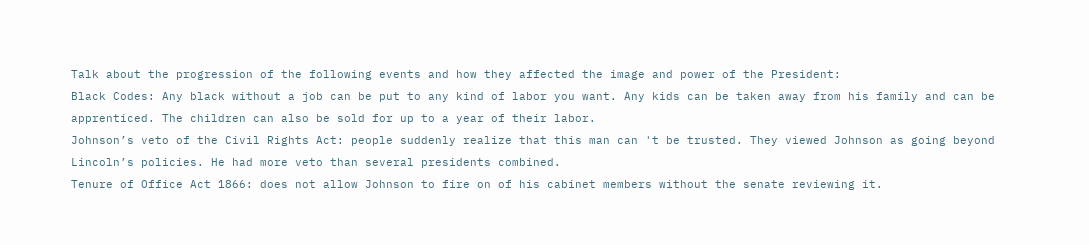Talk about the progression of the following events and how they affected the image and power of the President:
Black Codes: Any black without a job can be put to any kind of labor you want. Any kids can be taken away from his family and can be apprenticed. The children can also be sold for up to a year of their labor.
Johnson’s veto of the Civil Rights Act: people suddenly realize that this man can 't be trusted. They viewed Johnson as going beyond Lincoln’s policies. He had more veto than several presidents combined.
Tenure of Office Act 1866: does not allow Johnson to fire on of his cabinet members without the senate reviewing it.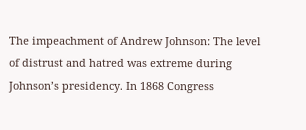The impeachment of Andrew Johnson: The level of distrust and hatred was extreme during Johnson’s presidency. In 1868 Congress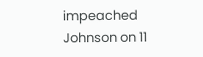impeached Johnson on 11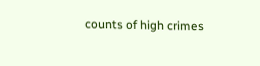counts of high crimes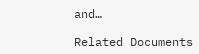and…

Related Documents